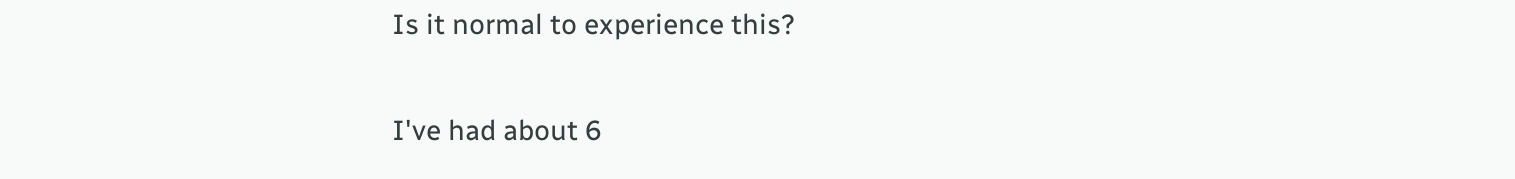Is it normal to experience this?

I've had about 6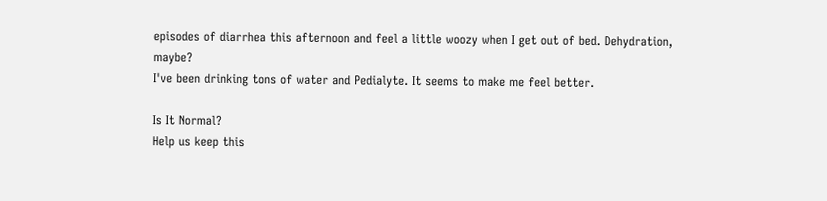episodes of diarrhea this afternoon and feel a little woozy when I get out of bed. Dehydration, maybe?
I've been drinking tons of water and Pedialyte. It seems to make me feel better.

Is It Normal?
Help us keep this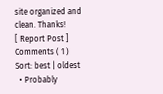site organized and clean. Thanks!
[ Report Post ]
Comments ( 1 ) Sort: best | oldest
  • Probably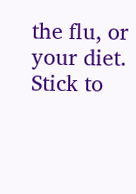the flu, or your diet. Stick to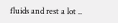fluids and rest a lot ..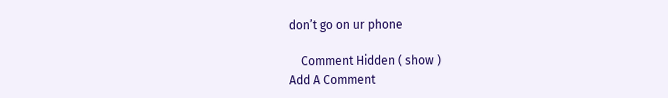don’t go on ur phone

    Comment Hidden ( show )
Add A Comment